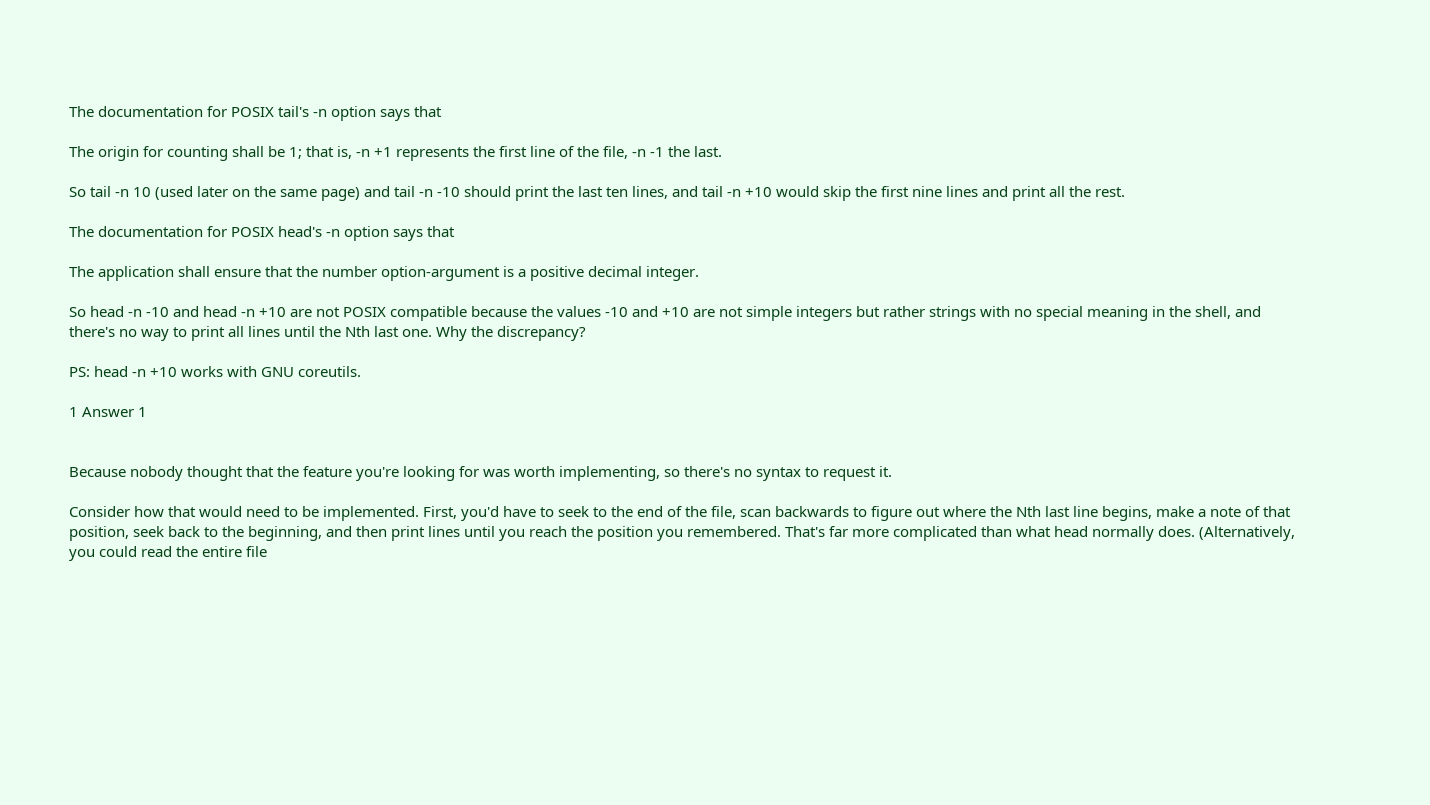The documentation for POSIX tail's -n option says that

The origin for counting shall be 1; that is, -n +1 represents the first line of the file, -n -1 the last.

So tail -n 10 (used later on the same page) and tail -n -10 should print the last ten lines, and tail -n +10 would skip the first nine lines and print all the rest.

The documentation for POSIX head's -n option says that

The application shall ensure that the number option-argument is a positive decimal integer.

So head -n -10 and head -n +10 are not POSIX compatible because the values -10 and +10 are not simple integers but rather strings with no special meaning in the shell, and there's no way to print all lines until the Nth last one. Why the discrepancy?

PS: head -n +10 works with GNU coreutils.

1 Answer 1


Because nobody thought that the feature you're looking for was worth implementing, so there's no syntax to request it.

Consider how that would need to be implemented. First, you'd have to seek to the end of the file, scan backwards to figure out where the Nth last line begins, make a note of that position, seek back to the beginning, and then print lines until you reach the position you remembered. That's far more complicated than what head normally does. (Alternatively, you could read the entire file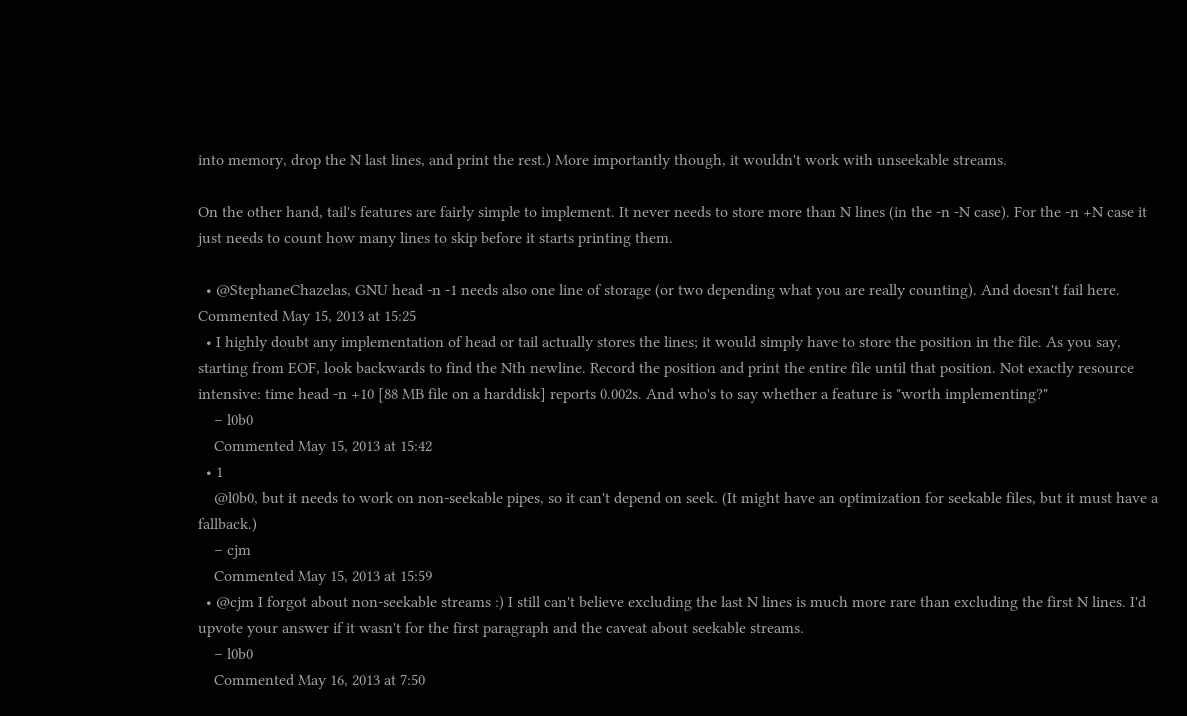into memory, drop the N last lines, and print the rest.) More importantly though, it wouldn't work with unseekable streams.

On the other hand, tail's features are fairly simple to implement. It never needs to store more than N lines (in the -n -N case). For the -n +N case it just needs to count how many lines to skip before it starts printing them.

  • @StephaneChazelas, GNU head -n -1 needs also one line of storage (or two depending what you are really counting). And doesn't fail here. Commented May 15, 2013 at 15:25
  • I highly doubt any implementation of head or tail actually stores the lines; it would simply have to store the position in the file. As you say, starting from EOF, look backwards to find the Nth newline. Record the position and print the entire file until that position. Not exactly resource intensive: time head -n +10 [88 MB file on a harddisk] reports 0.002s. And who's to say whether a feature is "worth implementing?"
    – l0b0
    Commented May 15, 2013 at 15:42
  • 1
    @l0b0, but it needs to work on non-seekable pipes, so it can't depend on seek. (It might have an optimization for seekable files, but it must have a fallback.)
    – cjm
    Commented May 15, 2013 at 15:59
  • @cjm I forgot about non-seekable streams :) I still can't believe excluding the last N lines is much more rare than excluding the first N lines. I'd upvote your answer if it wasn't for the first paragraph and the caveat about seekable streams.
    – l0b0
    Commented May 16, 2013 at 7:50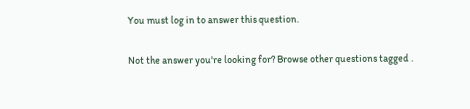You must log in to answer this question.

Not the answer you're looking for? Browse other questions tagged .